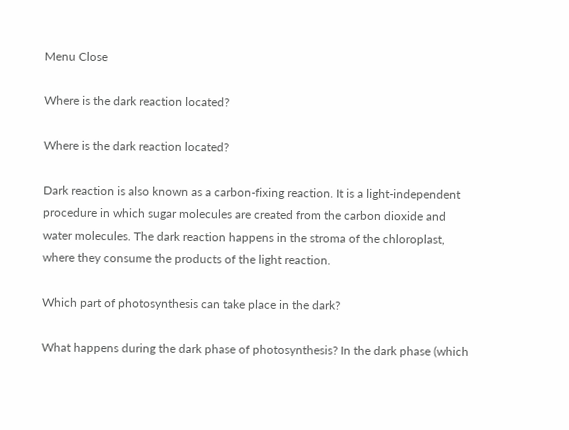Menu Close

Where is the dark reaction located?

Where is the dark reaction located?

Dark reaction is also known as a carbon-fixing reaction. It is a light-independent procedure in which sugar molecules are created from the carbon dioxide and water molecules. The dark reaction happens in the stroma of the chloroplast, where they consume the products of the light reaction.

Which part of photosynthesis can take place in the dark?

What happens during the dark phase of photosynthesis? In the dark phase (which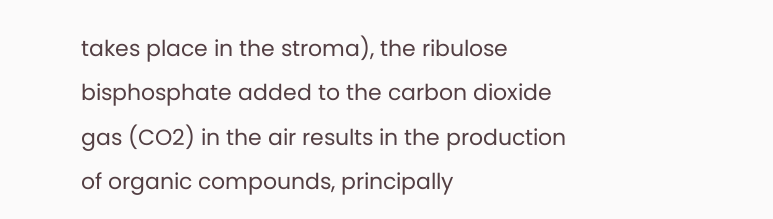takes place in the stroma), the ribulose bisphosphate added to the carbon dioxide gas (CO2) in the air results in the production of organic compounds, principally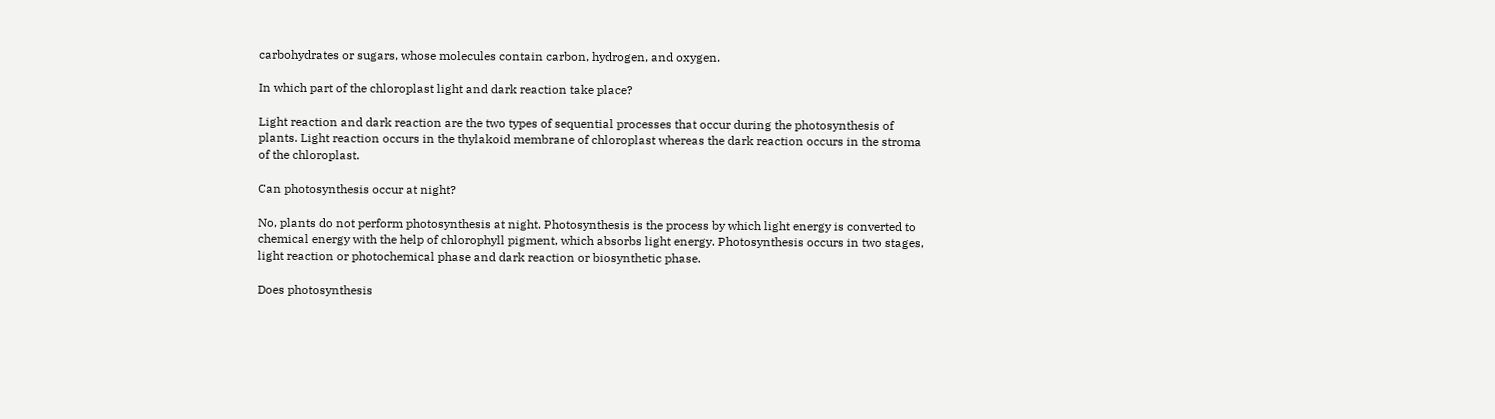carbohydrates or sugars, whose molecules contain carbon, hydrogen, and oxygen.

In which part of the chloroplast light and dark reaction take place?

Light reaction and dark reaction are the two types of sequential processes that occur during the photosynthesis of plants. Light reaction occurs in the thylakoid membrane of chloroplast whereas the dark reaction occurs in the stroma of the chloroplast.

Can photosynthesis occur at night?

No, plants do not perform photosynthesis at night. Photosynthesis is the process by which light energy is converted to chemical energy with the help of chlorophyll pigment, which absorbs light energy. Photosynthesis occurs in two stages, light reaction or photochemical phase and dark reaction or biosynthetic phase.

Does photosynthesis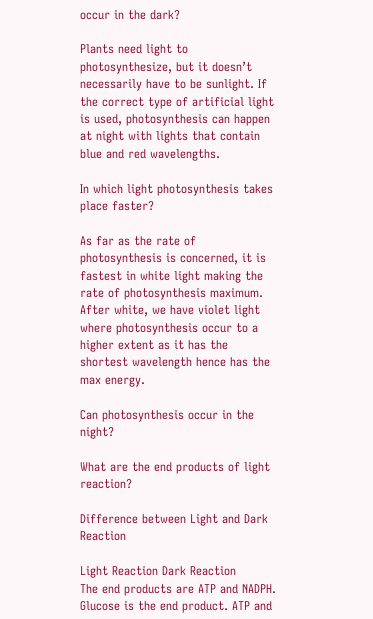occur in the dark?

Plants need light to photosynthesize, but it doesn’t necessarily have to be sunlight. If the correct type of artificial light is used, photosynthesis can happen at night with lights that contain blue and red wavelengths.

In which light photosynthesis takes place faster?

As far as the rate of photosynthesis is concerned, it is fastest in white light making the rate of photosynthesis maximum. After white, we have violet light where photosynthesis occur to a higher extent as it has the shortest wavelength hence has the max energy.

Can photosynthesis occur in the night?

What are the end products of light reaction?

Difference between Light and Dark Reaction

Light Reaction Dark Reaction
The end products are ATP and NADPH. Glucose is the end product. ATP and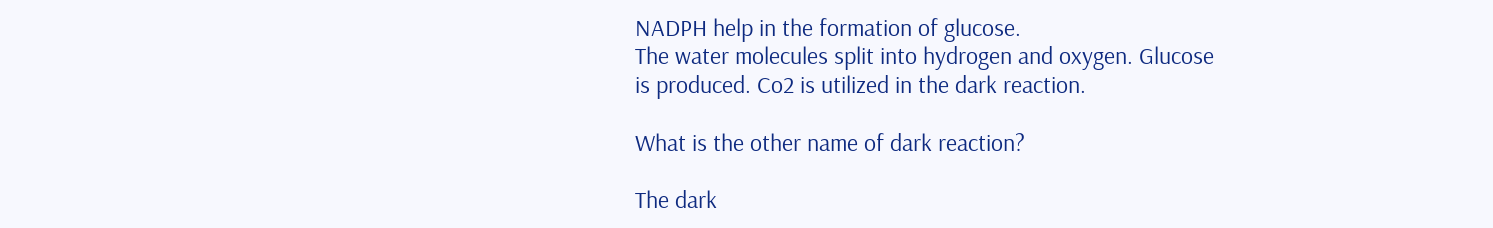NADPH help in the formation of glucose.
The water molecules split into hydrogen and oxygen. Glucose is produced. Co2 is utilized in the dark reaction.

What is the other name of dark reaction?

The dark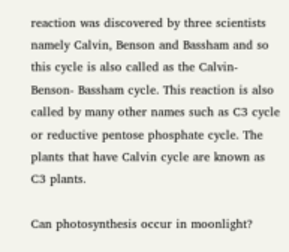reaction was discovered by three scientists namely Calvin, Benson and Bassham and so this cycle is also called as the Calvin- Benson- Bassham cycle. This reaction is also called by many other names such as C3 cycle or reductive pentose phosphate cycle. The plants that have Calvin cycle are known as C3 plants.

Can photosynthesis occur in moonlight?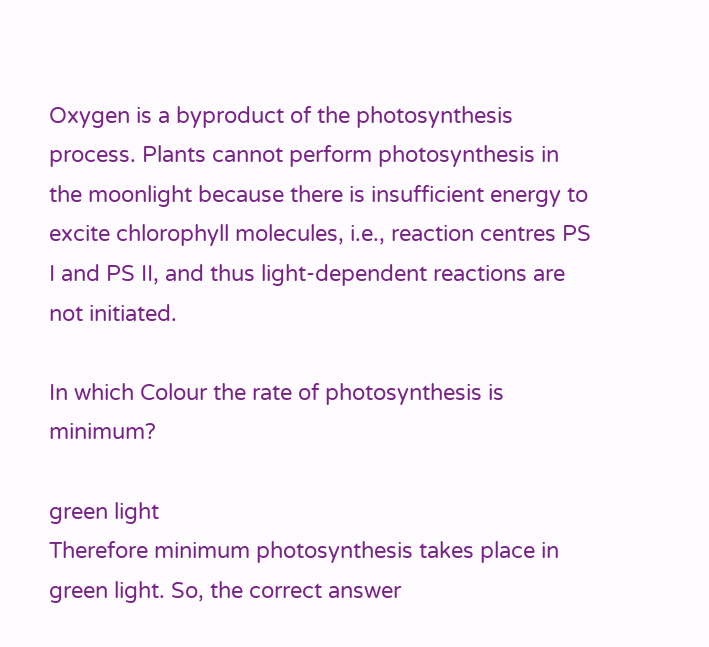Oxygen is a byproduct of the photosynthesis process. Plants cannot perform photosynthesis in the moonlight because there is insufficient energy to excite chlorophyll molecules, i.e., reaction centres PS I and PS II, and thus light-dependent reactions are not initiated.

In which Colour the rate of photosynthesis is minimum?

green light
Therefore minimum photosynthesis takes place in green light. So, the correct answer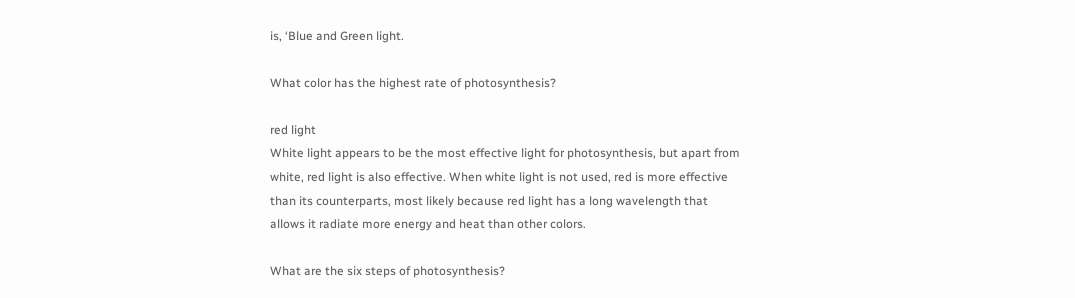is, ‘Blue and Green light.

What color has the highest rate of photosynthesis?

red light
White light appears to be the most effective light for photosynthesis, but apart from white, red light is also effective. When white light is not used, red is more effective than its counterparts, most likely because red light has a long wavelength that allows it radiate more energy and heat than other colors.

What are the six steps of photosynthesis?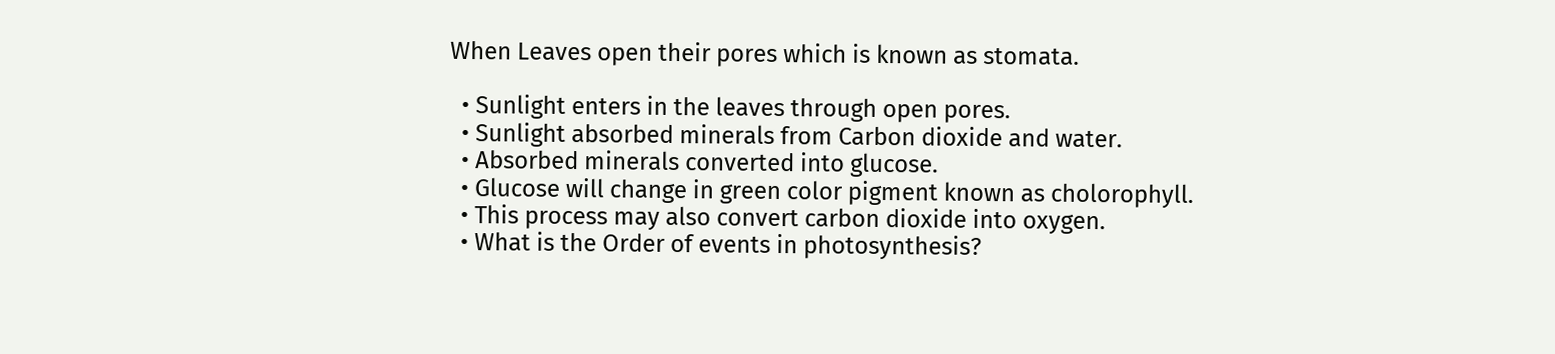When Leaves open their pores which is known as stomata.

  • Sunlight enters in the leaves through open pores.
  • Sunlight absorbed minerals from Carbon dioxide and water.
  • Absorbed minerals converted into glucose.
  • Glucose will change in green color pigment known as cholorophyll.
  • This process may also convert carbon dioxide into oxygen.
  • What is the Order of events in photosynthesis?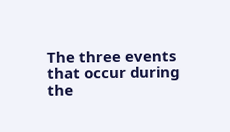The three events that occur during the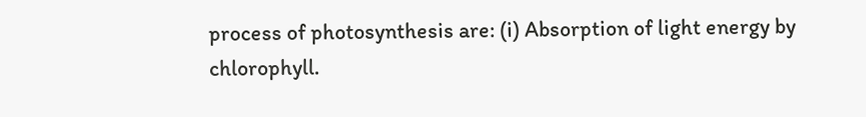process of photosynthesis are: (i) Absorption of light energy by chlorophyll.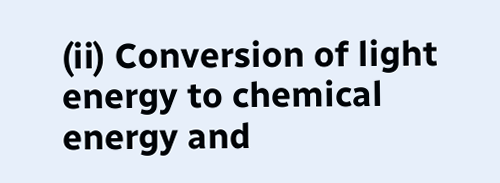(ii) Conversion of light energy to chemical energy and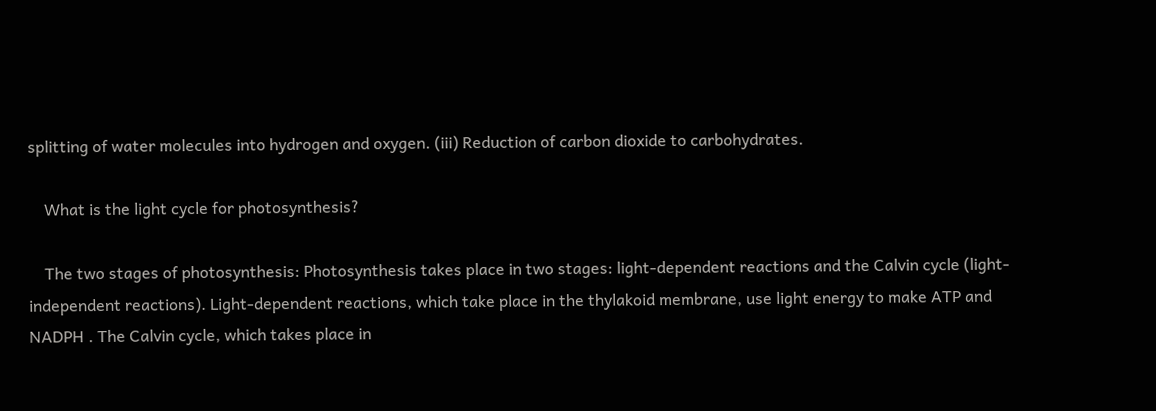splitting of water molecules into hydrogen and oxygen. (iii) Reduction of carbon dioxide to carbohydrates.

    What is the light cycle for photosynthesis?

    The two stages of photosynthesis: Photosynthesis takes place in two stages: light-dependent reactions and the Calvin cycle (light-independent reactions). Light-dependent reactions, which take place in the thylakoid membrane, use light energy to make ATP and NADPH . The Calvin cycle, which takes place in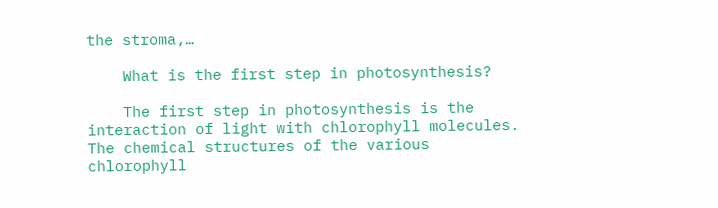the stroma,…

    What is the first step in photosynthesis?

    The first step in photosynthesis is the interaction of light with chlorophyll molecules. The chemical structures of the various chlorophyll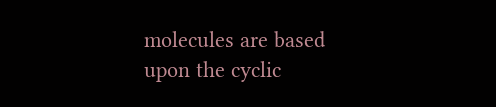molecules are based upon the cyclic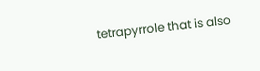tetrapyrrole that is also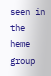seen in the heme group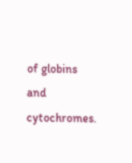of globins and cytochromes.